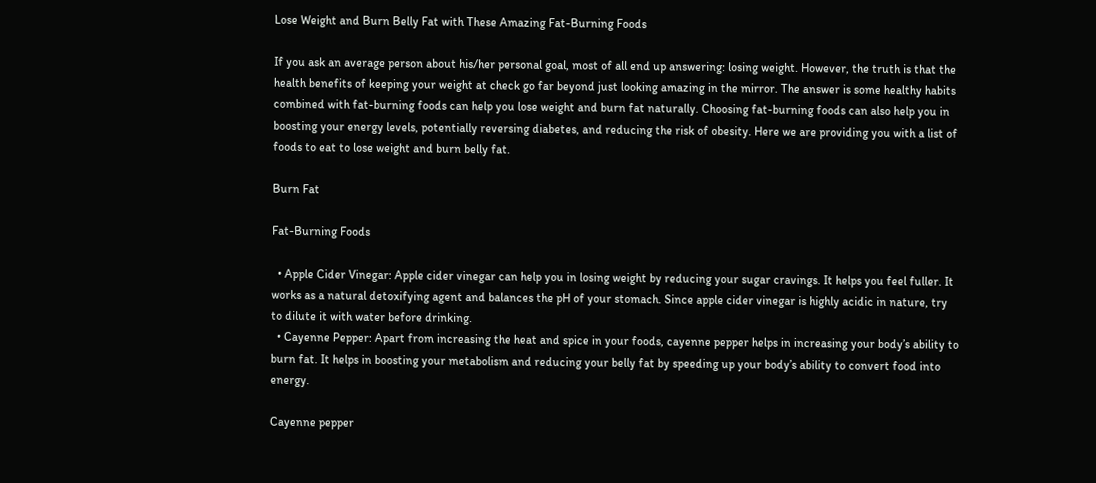Lose Weight and Burn Belly Fat with These Amazing Fat-Burning Foods

If you ask an average person about his/her personal goal, most of all end up answering: losing weight. However, the truth is that the health benefits of keeping your weight at check go far beyond just looking amazing in the mirror. The answer is some healthy habits combined with fat-burning foods can help you lose weight and burn fat naturally. Choosing fat-burning foods can also help you in boosting your energy levels, potentially reversing diabetes, and reducing the risk of obesity. Here we are providing you with a list of foods to eat to lose weight and burn belly fat.

Burn Fat

Fat-Burning Foods

  • Apple Cider Vinegar: Apple cider vinegar can help you in losing weight by reducing your sugar cravings. It helps you feel fuller. It works as a natural detoxifying agent and balances the pH of your stomach. Since apple cider vinegar is highly acidic in nature, try to dilute it with water before drinking.
  • Cayenne Pepper: Apart from increasing the heat and spice in your foods, cayenne pepper helps in increasing your body’s ability to burn fat. It helps in boosting your metabolism and reducing your belly fat by speeding up your body’s ability to convert food into energy.

Cayenne pepper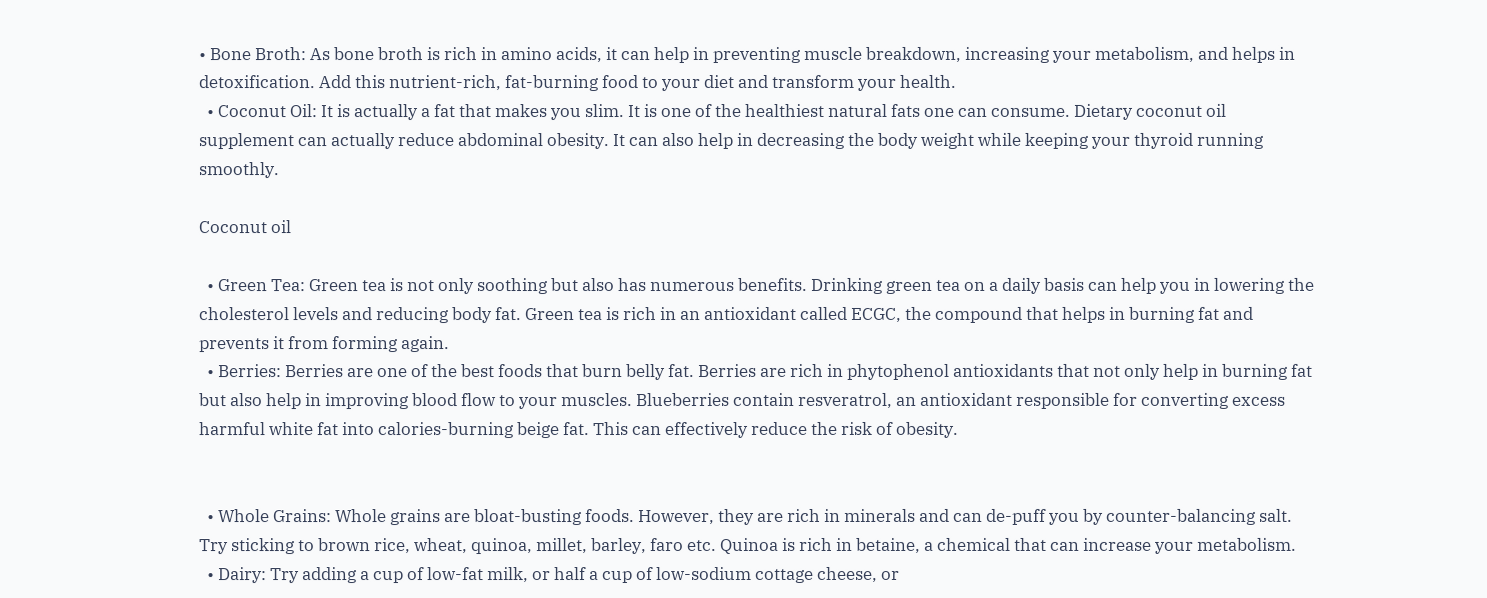• Bone Broth: As bone broth is rich in amino acids, it can help in preventing muscle breakdown, increasing your metabolism, and helps in detoxification. Add this nutrient-rich, fat-burning food to your diet and transform your health.
  • Coconut Oil: It is actually a fat that makes you slim. It is one of the healthiest natural fats one can consume. Dietary coconut oil supplement can actually reduce abdominal obesity. It can also help in decreasing the body weight while keeping your thyroid running smoothly.

Coconut oil

  • Green Tea: Green tea is not only soothing but also has numerous benefits. Drinking green tea on a daily basis can help you in lowering the cholesterol levels and reducing body fat. Green tea is rich in an antioxidant called ECGC, the compound that helps in burning fat and prevents it from forming again.
  • Berries: Berries are one of the best foods that burn belly fat. Berries are rich in phytophenol antioxidants that not only help in burning fat but also help in improving blood flow to your muscles. Blueberries contain resveratrol, an antioxidant responsible for converting excess harmful white fat into calories-burning beige fat. This can effectively reduce the risk of obesity.


  • Whole Grains: Whole grains are bloat-busting foods. However, they are rich in minerals and can de-puff you by counter-balancing salt. Try sticking to brown rice, wheat, quinoa, millet, barley, faro etc. Quinoa is rich in betaine, a chemical that can increase your metabolism.
  • Dairy: Try adding a cup of low-fat milk, or half a cup of low-sodium cottage cheese, or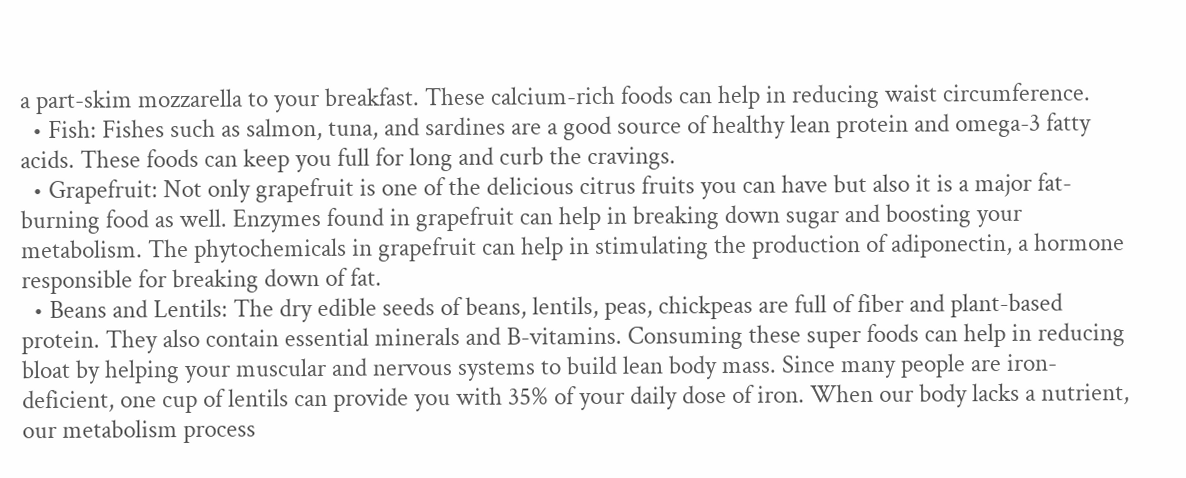a part-skim mozzarella to your breakfast. These calcium-rich foods can help in reducing waist circumference.
  • Fish: Fishes such as salmon, tuna, and sardines are a good source of healthy lean protein and omega-3 fatty acids. These foods can keep you full for long and curb the cravings.
  • Grapefruit: Not only grapefruit is one of the delicious citrus fruits you can have but also it is a major fat-burning food as well. Enzymes found in grapefruit can help in breaking down sugar and boosting your metabolism. The phytochemicals in grapefruit can help in stimulating the production of adiponectin, a hormone responsible for breaking down of fat.
  • Beans and Lentils: The dry edible seeds of beans, lentils, peas, chickpeas are full of fiber and plant-based protein. They also contain essential minerals and B-vitamins. Consuming these super foods can help in reducing bloat by helping your muscular and nervous systems to build lean body mass. Since many people are iron-deficient, one cup of lentils can provide you with 35% of your daily dose of iron. When our body lacks a nutrient, our metabolism process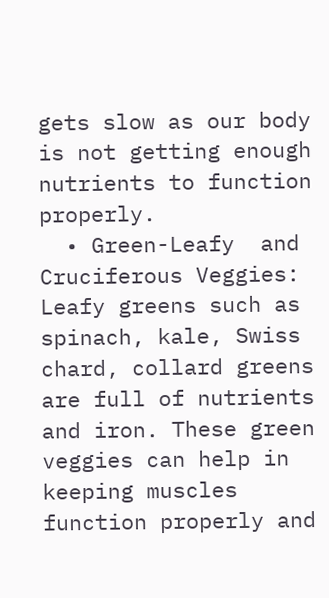gets slow as our body is not getting enough nutrients to function properly.
  • Green-Leafy  and Cruciferous Veggies: Leafy greens such as spinach, kale, Swiss chard, collard greens are full of nutrients and iron. These green veggies can help in keeping muscles function properly and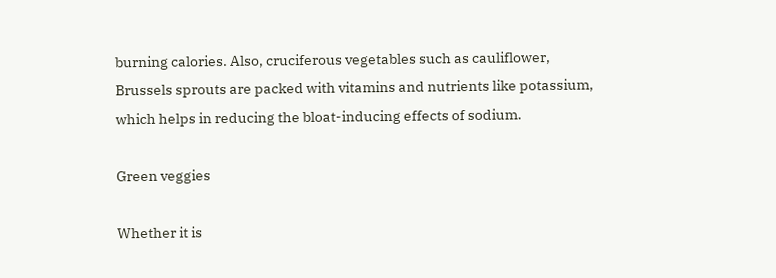burning calories. Also, cruciferous vegetables such as cauliflower, Brussels sprouts are packed with vitamins and nutrients like potassium, which helps in reducing the bloat-inducing effects of sodium.

Green veggies

Whether it is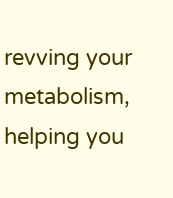revving your metabolism, helping you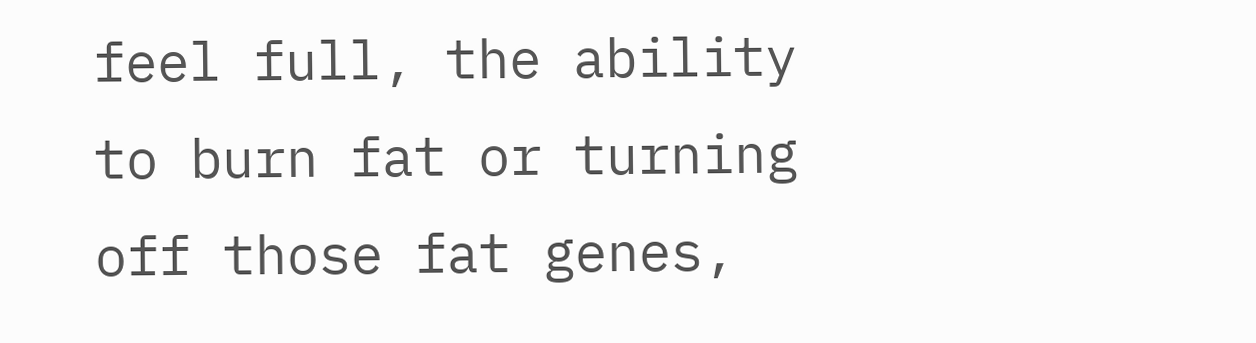feel full, the ability to burn fat or turning off those fat genes,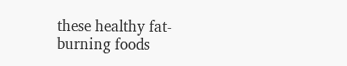these healthy fat-burning foods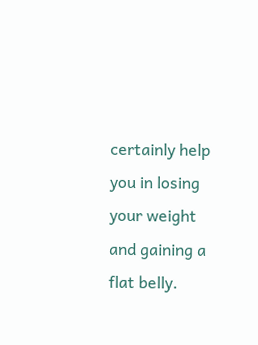certainly help you in losing your weight and gaining a flat belly.